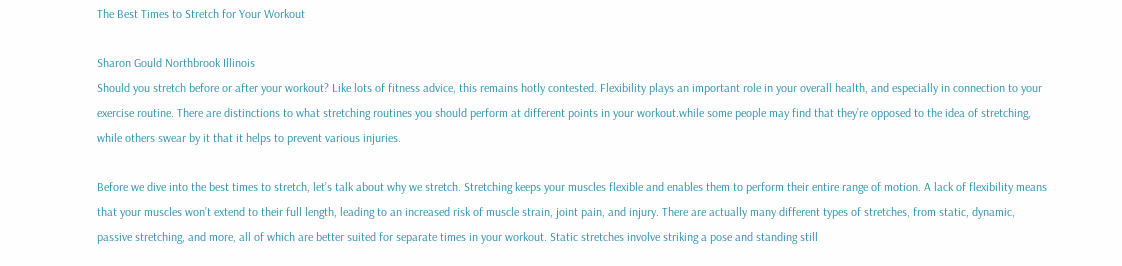The Best Times to Stretch for Your Workout

Sharon Gould Northbrook Illinois
Should you stretch before or after your workout? Like lots of fitness advice, this remains hotly contested. Flexibility plays an important role in your overall health, and especially in connection to your exercise routine. There are distinctions to what stretching routines you should perform at different points in your workout.while some people may find that they’re opposed to the idea of stretching, while others swear by it that it helps to prevent various injuries.

Before we dive into the best times to stretch, let’s talk about why we stretch. Stretching keeps your muscles flexible and enables them to perform their entire range of motion. A lack of flexibility means that your muscles won’t extend to their full length, leading to an increased risk of muscle strain, joint pain, and injury. There are actually many different types of stretches, from static, dynamic, passive stretching, and more, all of which are better suited for separate times in your workout. Static stretches involve striking a pose and standing still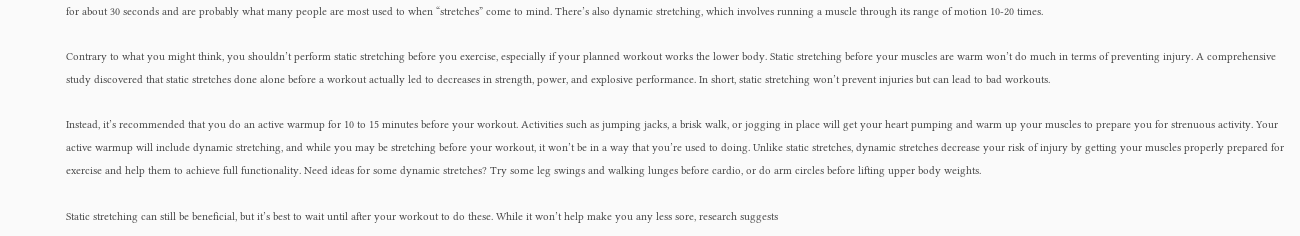for about 30 seconds and are probably what many people are most used to when “stretches” come to mind. There’s also dynamic stretching, which involves running a muscle through its range of motion 10-20 times.

Contrary to what you might think, you shouldn’t perform static stretching before you exercise, especially if your planned workout works the lower body. Static stretching before your muscles are warm won’t do much in terms of preventing injury. A comprehensive study discovered that static stretches done alone before a workout actually led to decreases in strength, power, and explosive performance. In short, static stretching won’t prevent injuries but can lead to bad workouts.

Instead, it’s recommended that you do an active warmup for 10 to 15 minutes before your workout. Activities such as jumping jacks, a brisk walk, or jogging in place will get your heart pumping and warm up your muscles to prepare you for strenuous activity. Your active warmup will include dynamic stretching, and while you may be stretching before your workout, it won’t be in a way that you’re used to doing. Unlike static stretches, dynamic stretches decrease your risk of injury by getting your muscles properly prepared for exercise and help them to achieve full functionality. Need ideas for some dynamic stretches? Try some leg swings and walking lunges before cardio, or do arm circles before lifting upper body weights.

Static stretching can still be beneficial, but it’s best to wait until after your workout to do these. While it won’t help make you any less sore, research suggests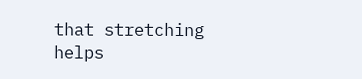that stretching helps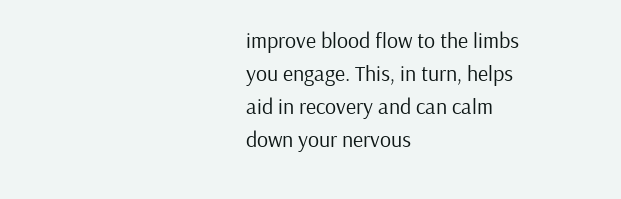improve blood flow to the limbs you engage. This, in turn, helps aid in recovery and can calm down your nervous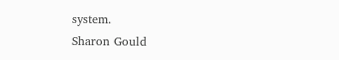system.
Sharon Gould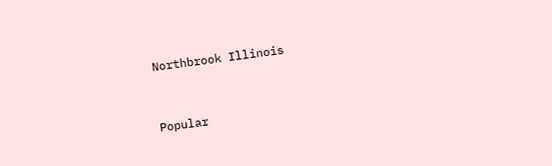Northbrook Illinois


Popular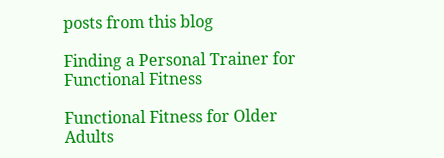posts from this blog

Finding a Personal Trainer for Functional Fitness

Functional Fitness for Older Adults